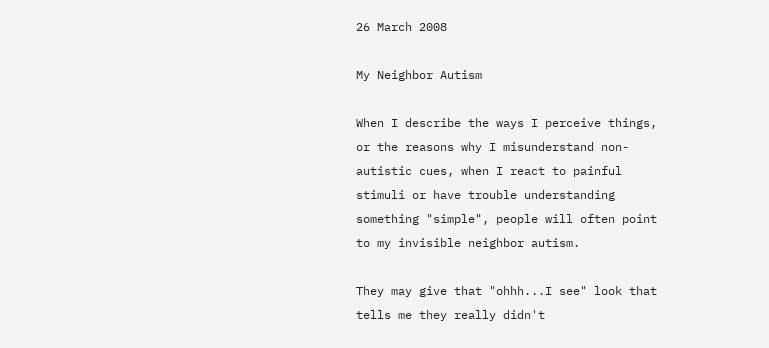26 March 2008

My Neighbor Autism

When I describe the ways I perceive things, or the reasons why I misunderstand non-autistic cues, when I react to painful stimuli or have trouble understanding something "simple", people will often point to my invisible neighbor autism.

They may give that "ohhh...I see" look that tells me they really didn't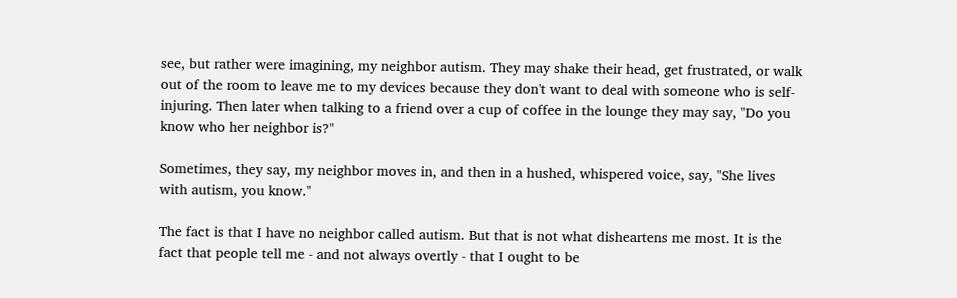see, but rather were imagining, my neighbor autism. They may shake their head, get frustrated, or walk out of the room to leave me to my devices because they don't want to deal with someone who is self-injuring. Then later when talking to a friend over a cup of coffee in the lounge they may say, "Do you know who her neighbor is?"

Sometimes, they say, my neighbor moves in, and then in a hushed, whispered voice, say, "She lives with autism, you know."

The fact is that I have no neighbor called autism. But that is not what disheartens me most. It is the fact that people tell me - and not always overtly - that I ought to be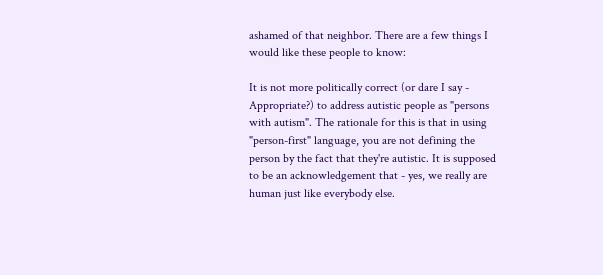ashamed of that neighbor. There are a few things I would like these people to know:

It is not more politically correct (or dare I say - Appropriate?) to address autistic people as "persons with autism". The rationale for this is that in using "person-first" language, you are not defining the person by the fact that they're autistic. It is supposed to be an acknowledgement that - yes, we really are human just like everybody else.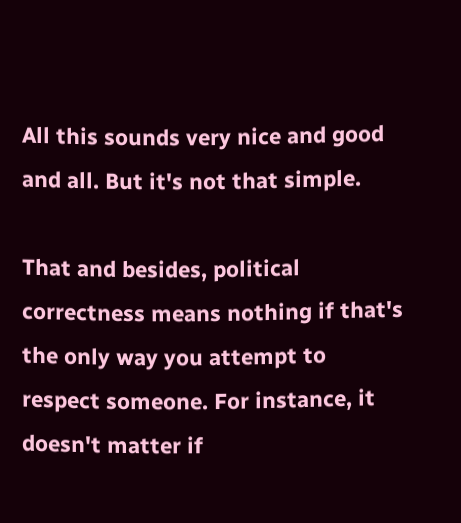All this sounds very nice and good and all. But it's not that simple.

That and besides, political correctness means nothing if that's the only way you attempt to respect someone. For instance, it doesn't matter if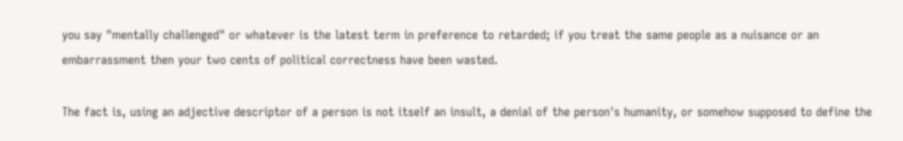you say "mentally challenged" or whatever is the latest term in preference to retarded; if you treat the same people as a nuisance or an embarrassment then your two cents of political correctness have been wasted.

The fact is, using an adjective descriptor of a person is not itself an insult, a denial of the person's humanity, or somehow supposed to define the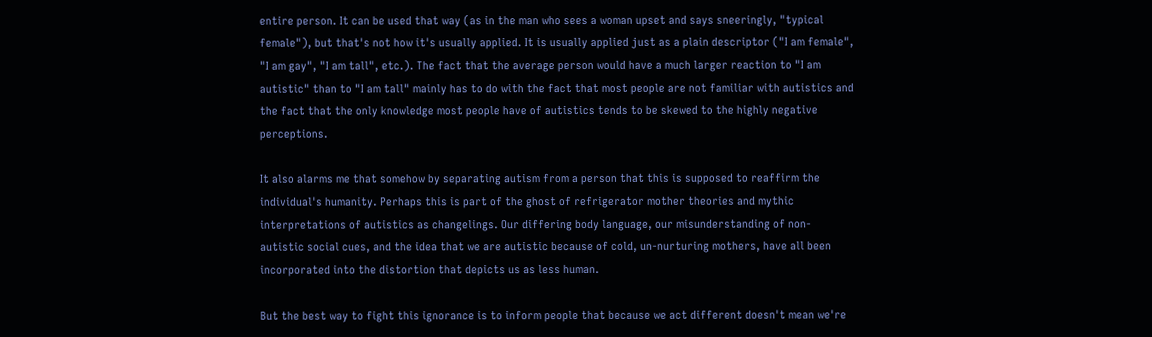entire person. It can be used that way (as in the man who sees a woman upset and says sneeringly, "typical female"), but that's not how it's usually applied. It is usually applied just as a plain descriptor ("I am female", "I am gay", "I am tall", etc.). The fact that the average person would have a much larger reaction to "I am autistic" than to "I am tall" mainly has to do with the fact that most people are not familiar with autistics and the fact that the only knowledge most people have of autistics tends to be skewed to the highly negative perceptions.

It also alarms me that somehow by separating autism from a person that this is supposed to reaffirm the individual's humanity. Perhaps this is part of the ghost of refrigerator mother theories and mythic interpretations of autistics as changelings. Our differing body language, our misunderstanding of non-autistic social cues, and the idea that we are autistic because of cold, un-nurturing mothers, have all been incorporated into the distortion that depicts us as less human.

But the best way to fight this ignorance is to inform people that because we act different doesn't mean we're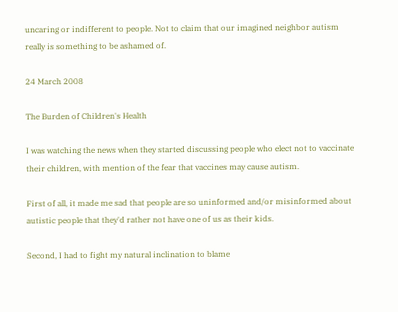uncaring or indifferent to people. Not to claim that our imagined neighbor autism really is something to be ashamed of.

24 March 2008

The Burden of Children's Health

I was watching the news when they started discussing people who elect not to vaccinate their children, with mention of the fear that vaccines may cause autism.

First of all, it made me sad that people are so uninformed and/or misinformed about autistic people that they'd rather not have one of us as their kids.

Second, I had to fight my natural inclination to blame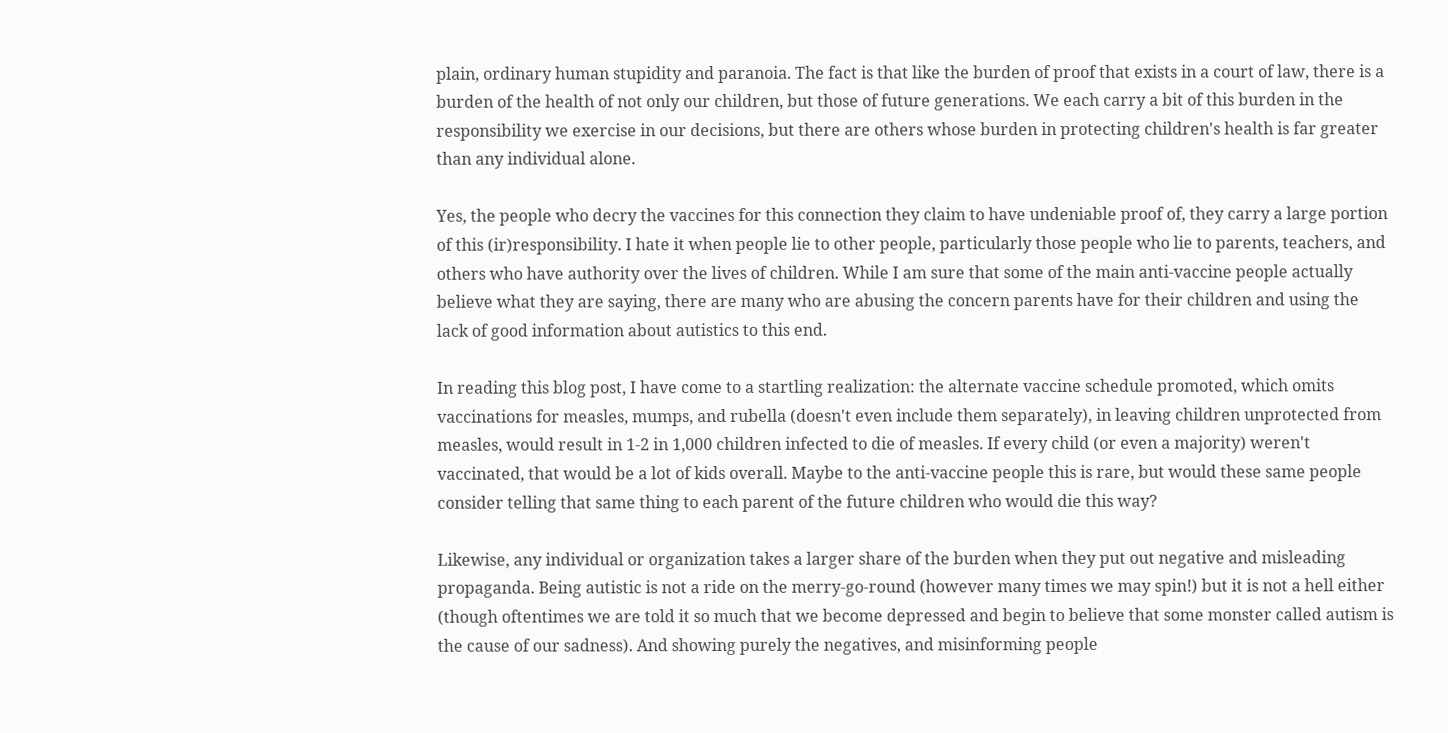plain, ordinary human stupidity and paranoia. The fact is that like the burden of proof that exists in a court of law, there is a burden of the health of not only our children, but those of future generations. We each carry a bit of this burden in the responsibility we exercise in our decisions, but there are others whose burden in protecting children's health is far greater than any individual alone.

Yes, the people who decry the vaccines for this connection they claim to have undeniable proof of, they carry a large portion of this (ir)responsibility. I hate it when people lie to other people, particularly those people who lie to parents, teachers, and others who have authority over the lives of children. While I am sure that some of the main anti-vaccine people actually believe what they are saying, there are many who are abusing the concern parents have for their children and using the lack of good information about autistics to this end.

In reading this blog post, I have come to a startling realization: the alternate vaccine schedule promoted, which omits vaccinations for measles, mumps, and rubella (doesn't even include them separately), in leaving children unprotected from measles, would result in 1-2 in 1,000 children infected to die of measles. If every child (or even a majority) weren't vaccinated, that would be a lot of kids overall. Maybe to the anti-vaccine people this is rare, but would these same people consider telling that same thing to each parent of the future children who would die this way?

Likewise, any individual or organization takes a larger share of the burden when they put out negative and misleading propaganda. Being autistic is not a ride on the merry-go-round (however many times we may spin!) but it is not a hell either (though oftentimes we are told it so much that we become depressed and begin to believe that some monster called autism is the cause of our sadness). And showing purely the negatives, and misinforming people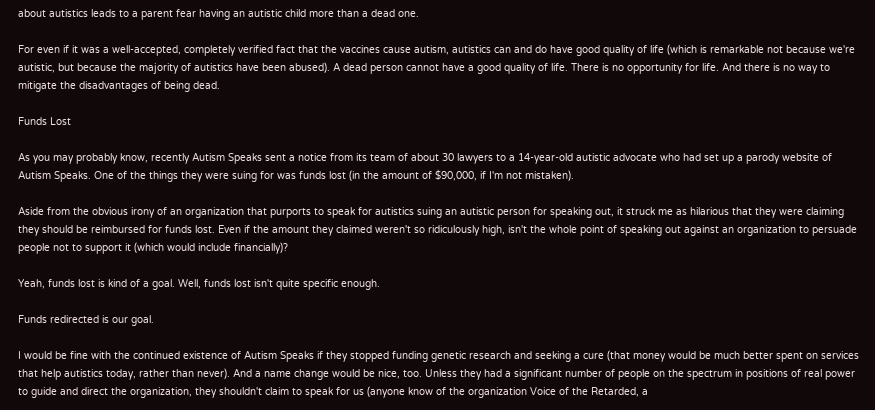about autistics leads to a parent fear having an autistic child more than a dead one.

For even if it was a well-accepted, completely verified fact that the vaccines cause autism, autistics can and do have good quality of life (which is remarkable not because we're autistic, but because the majority of autistics have been abused). A dead person cannot have a good quality of life. There is no opportunity for life. And there is no way to mitigate the disadvantages of being dead.

Funds Lost

As you may probably know, recently Autism Speaks sent a notice from its team of about 30 lawyers to a 14-year-old autistic advocate who had set up a parody website of Autism Speaks. One of the things they were suing for was funds lost (in the amount of $90,000, if I'm not mistaken).

Aside from the obvious irony of an organization that purports to speak for autistics suing an autistic person for speaking out, it struck me as hilarious that they were claiming they should be reimbursed for funds lost. Even if the amount they claimed weren't so ridiculously high, isn't the whole point of speaking out against an organization to persuade people not to support it (which would include financially)?

Yeah, funds lost is kind of a goal. Well, funds lost isn't quite specific enough.

Funds redirected is our goal.

I would be fine with the continued existence of Autism Speaks if they stopped funding genetic research and seeking a cure (that money would be much better spent on services that help autistics today, rather than never). And a name change would be nice, too. Unless they had a significant number of people on the spectrum in positions of real power to guide and direct the organization, they shouldn't claim to speak for us (anyone know of the organization Voice of the Retarded, a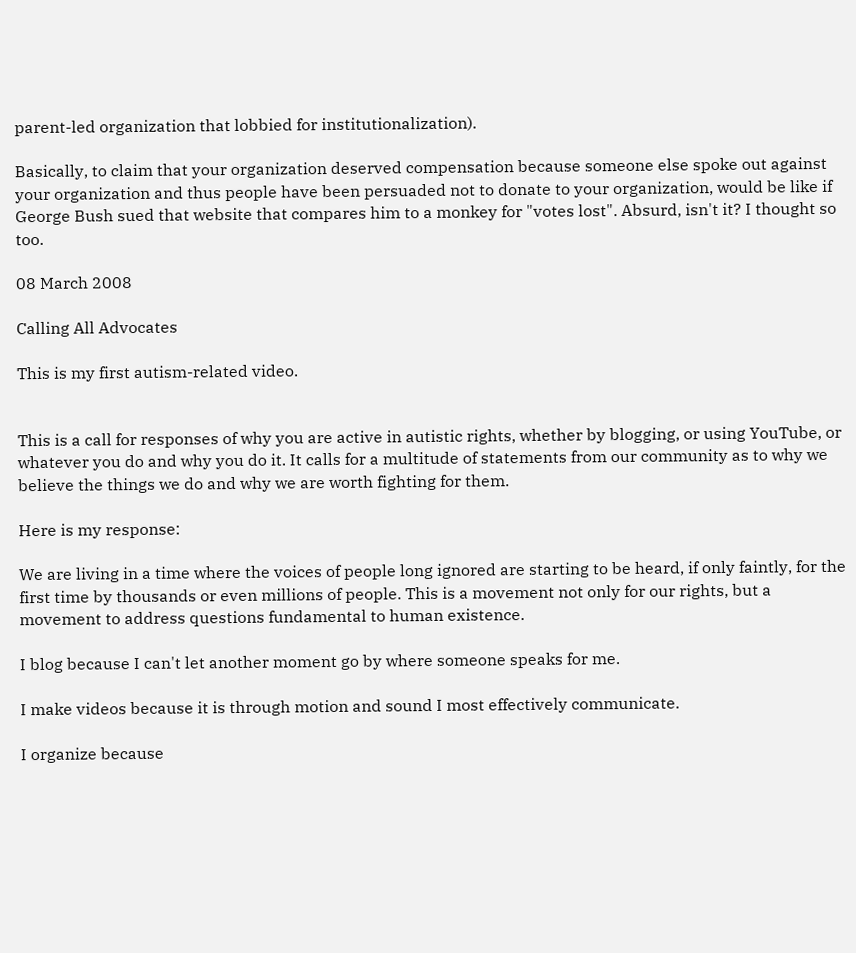parent-led organization that lobbied for institutionalization).

Basically, to claim that your organization deserved compensation because someone else spoke out against your organization and thus people have been persuaded not to donate to your organization, would be like if George Bush sued that website that compares him to a monkey for "votes lost". Absurd, isn't it? I thought so too.

08 March 2008

Calling All Advocates

This is my first autism-related video.


This is a call for responses of why you are active in autistic rights, whether by blogging, or using YouTube, or whatever you do and why you do it. It calls for a multitude of statements from our community as to why we believe the things we do and why we are worth fighting for them.

Here is my response:

We are living in a time where the voices of people long ignored are starting to be heard, if only faintly, for the first time by thousands or even millions of people. This is a movement not only for our rights, but a movement to address questions fundamental to human existence.

I blog because I can't let another moment go by where someone speaks for me.

I make videos because it is through motion and sound I most effectively communicate.

I organize because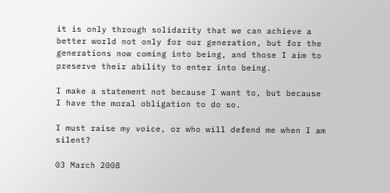it is only through solidarity that we can achieve a better world not only for our generation, but for the generations now coming into being, and those I aim to preserve their ability to enter into being.

I make a statement not because I want to, but because I have the moral obligation to do so.

I must raise my voice, or who will defend me when I am silent?

03 March 2008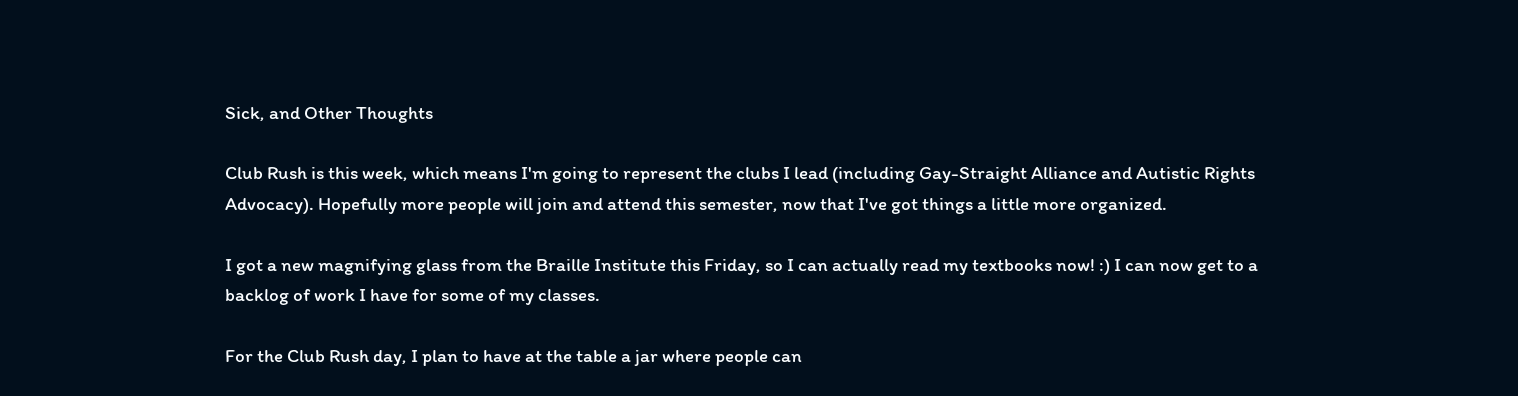Sick, and Other Thoughts

Club Rush is this week, which means I'm going to represent the clubs I lead (including Gay-Straight Alliance and Autistic Rights Advocacy). Hopefully more people will join and attend this semester, now that I've got things a little more organized.

I got a new magnifying glass from the Braille Institute this Friday, so I can actually read my textbooks now! :) I can now get to a backlog of work I have for some of my classes.

For the Club Rush day, I plan to have at the table a jar where people can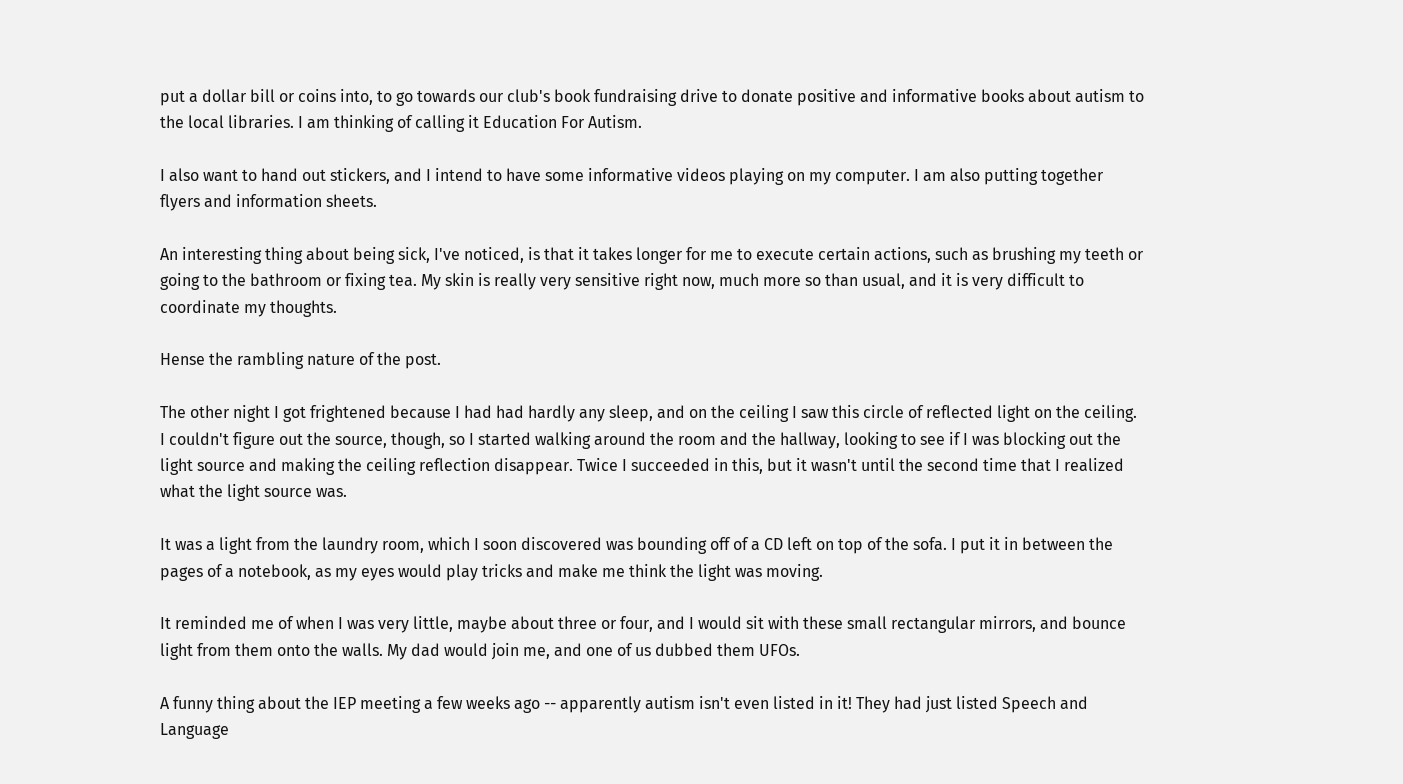put a dollar bill or coins into, to go towards our club's book fundraising drive to donate positive and informative books about autism to the local libraries. I am thinking of calling it Education For Autism.

I also want to hand out stickers, and I intend to have some informative videos playing on my computer. I am also putting together flyers and information sheets.

An interesting thing about being sick, I've noticed, is that it takes longer for me to execute certain actions, such as brushing my teeth or going to the bathroom or fixing tea. My skin is really very sensitive right now, much more so than usual, and it is very difficult to coordinate my thoughts.

Hense the rambling nature of the post.

The other night I got frightened because I had had hardly any sleep, and on the ceiling I saw this circle of reflected light on the ceiling. I couldn't figure out the source, though, so I started walking around the room and the hallway, looking to see if I was blocking out the light source and making the ceiling reflection disappear. Twice I succeeded in this, but it wasn't until the second time that I realized what the light source was.

It was a light from the laundry room, which I soon discovered was bounding off of a CD left on top of the sofa. I put it in between the pages of a notebook, as my eyes would play tricks and make me think the light was moving.

It reminded me of when I was very little, maybe about three or four, and I would sit with these small rectangular mirrors, and bounce light from them onto the walls. My dad would join me, and one of us dubbed them UFOs.

A funny thing about the IEP meeting a few weeks ago -- apparently autism isn't even listed in it! They had just listed Speech and Language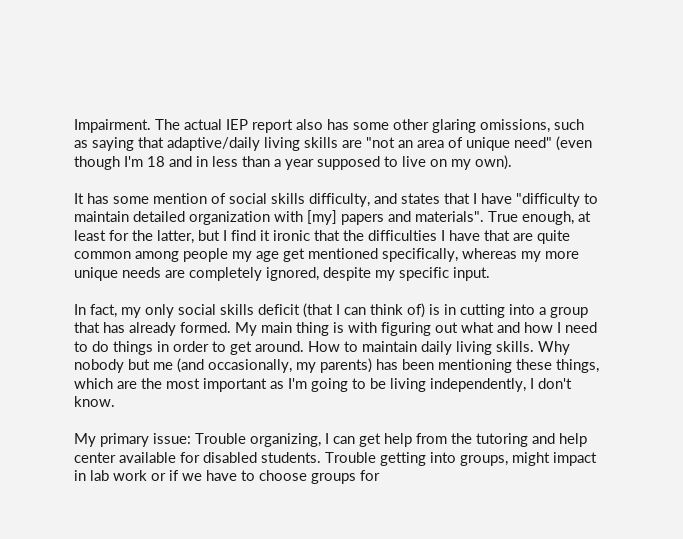Impairment. The actual IEP report also has some other glaring omissions, such as saying that adaptive/daily living skills are "not an area of unique need" (even though I'm 18 and in less than a year supposed to live on my own).

It has some mention of social skills difficulty, and states that I have "difficulty to maintain detailed organization with [my] papers and materials". True enough, at least for the latter, but I find it ironic that the difficulties I have that are quite common among people my age get mentioned specifically, whereas my more unique needs are completely ignored, despite my specific input.

In fact, my only social skills deficit (that I can think of) is in cutting into a group that has already formed. My main thing is with figuring out what and how I need to do things in order to get around. How to maintain daily living skills. Why nobody but me (and occasionally, my parents) has been mentioning these things, which are the most important as I'm going to be living independently, I don't know.

My primary issue: Trouble organizing, I can get help from the tutoring and help center available for disabled students. Trouble getting into groups, might impact in lab work or if we have to choose groups for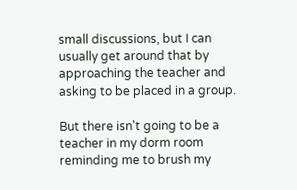small discussions, but I can usually get around that by approaching the teacher and asking to be placed in a group.

But there isn't going to be a teacher in my dorm room reminding me to brush my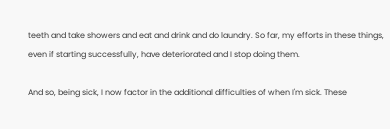teeth and take showers and eat and drink and do laundry. So far, my efforts in these things, even if starting successfully, have deteriorated and I stop doing them.

And so, being sick, I now factor in the additional difficulties of when I'm sick. These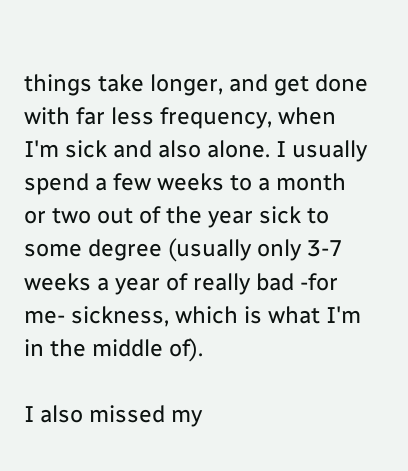things take longer, and get done with far less frequency, when I'm sick and also alone. I usually spend a few weeks to a month or two out of the year sick to some degree (usually only 3-7 weeks a year of really bad -for me- sickness, which is what I'm in the middle of).

I also missed my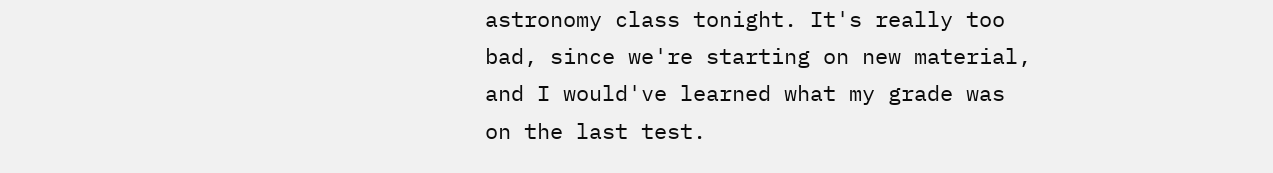astronomy class tonight. It's really too bad, since we're starting on new material, and I would've learned what my grade was on the last test.